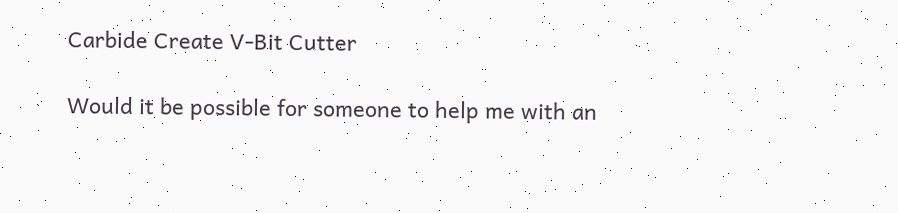Carbide Create V-Bit Cutter

Would it be possible for someone to help me with an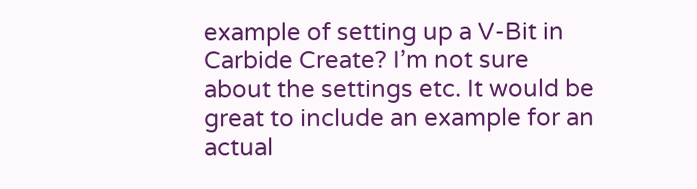example of setting up a V-Bit in Carbide Create? I’m not sure about the settings etc. It would be great to include an example for an actual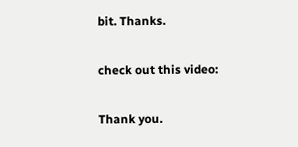bit. Thanks.

check out this video:

Thank you.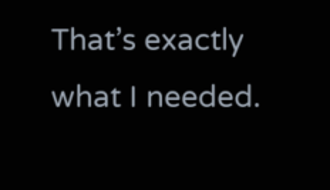That’s exactly what I needed.